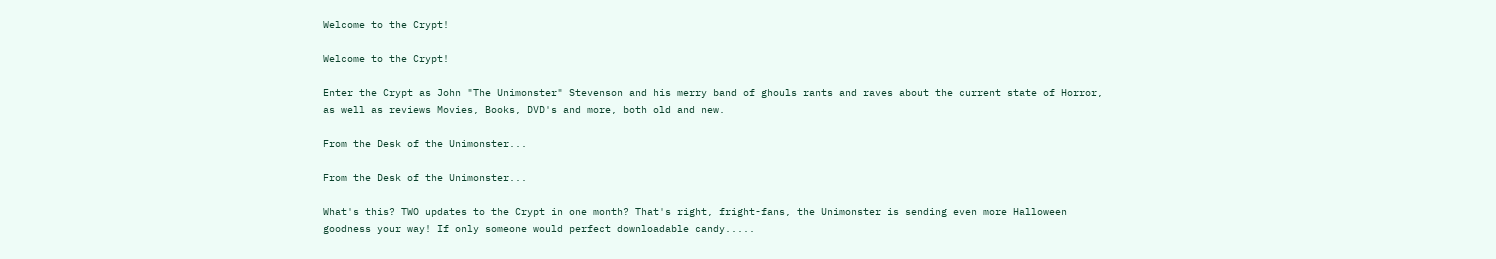Welcome to the Crypt!

Welcome to the Crypt!

Enter the Crypt as John "The Unimonster" Stevenson and his merry band of ghouls rants and raves about the current state of Horror, as well as reviews Movies, Books, DVD's and more, both old and new.

From the Desk of the Unimonster...

From the Desk of the Unimonster...

What's this? TWO updates to the Crypt in one month? That's right, fright-fans, the Unimonster is sending even more Halloween goodness your way! If only someone would perfect downloadable candy.....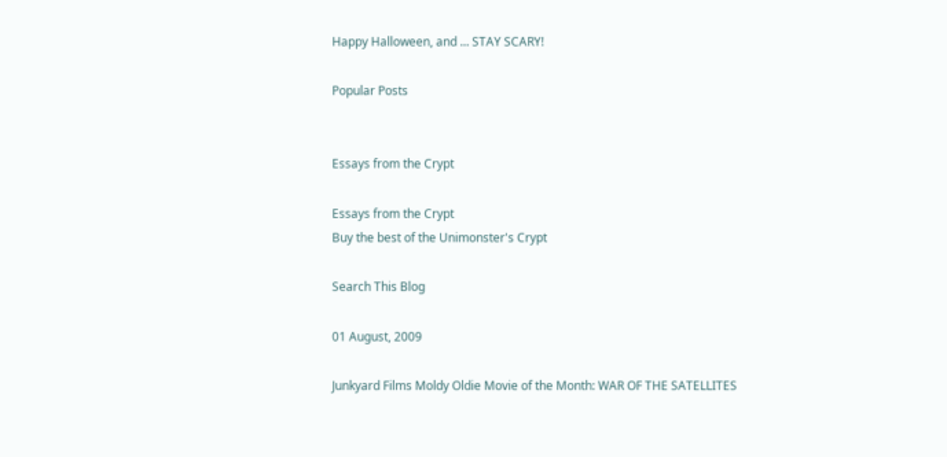Happy Halloween, and ... STAY SCARY!

Popular Posts


Essays from the Crypt

Essays from the Crypt
Buy the best of the Unimonster's Crypt

Search This Blog

01 August, 2009

Junkyard Films Moldy Oldie Movie of the Month: WAR OF THE SATELLITES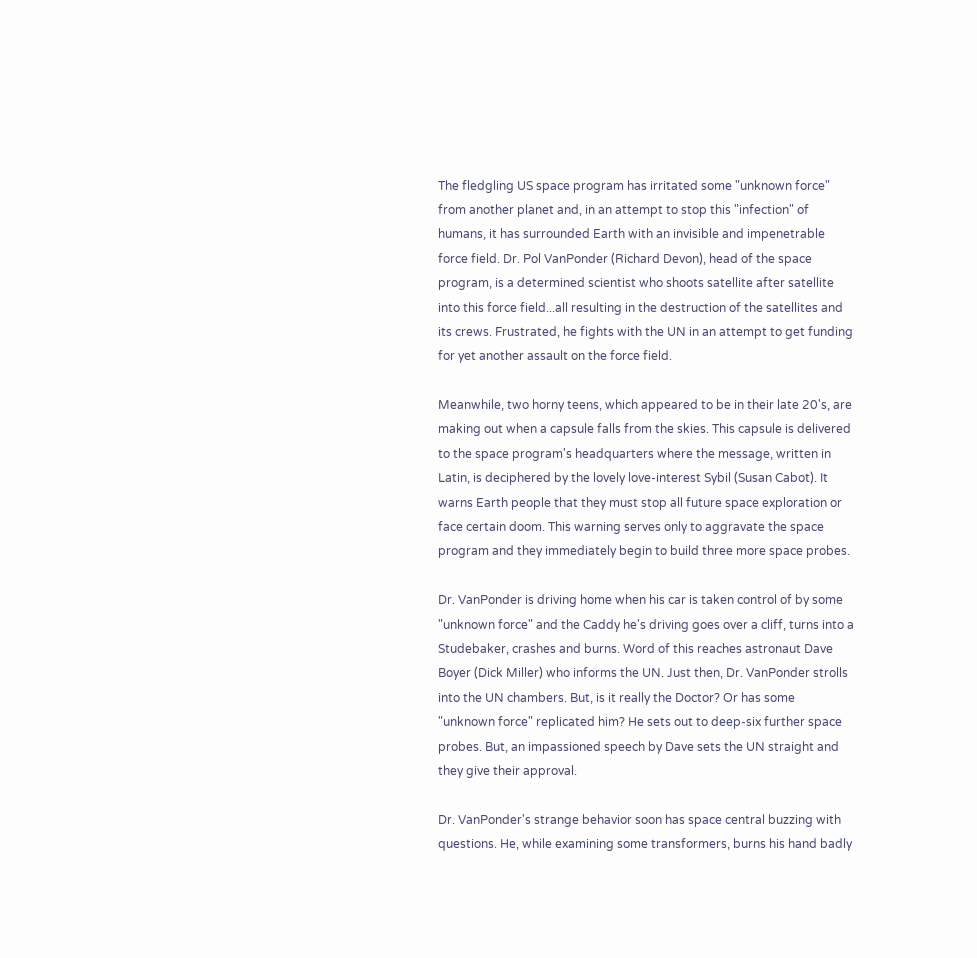The fledgling US space program has irritated some "unknown force" from another planet and, in an attempt to stop this "infection" of humans, it has surrounded Earth with an invisible and impenetrable force field. Dr. Pol VanPonder (Richard Devon), head of the space program, is a determined scientist who shoots satellite after satellite into this force field...all resulting in the destruction of the satellites and its crews. Frustrated, he fights with the UN in an attempt to get funding for yet another assault on the force field.

Meanwhile, two horny teens, which appeared to be in their late 20's, are making out when a capsule falls from the skies. This capsule is delivered to the space program's headquarters where the message, written in Latin, is deciphered by the lovely love-interest Sybil (Susan Cabot). It warns Earth people that they must stop all future space exploration or face certain doom. This warning serves only to aggravate the space program and they immediately begin to build three more space probes.

Dr. VanPonder is driving home when his car is taken control of by some "unknown force" and the Caddy he's driving goes over a cliff, turns into a Studebaker, crashes and burns. Word of this reaches astronaut Dave Boyer (Dick Miller) who informs the UN. Just then, Dr. VanPonder strolls into the UN chambers. But, is it really the Doctor? Or has some "unknown force" replicated him? He sets out to deep-six further space probes. But, an impassioned speech by Dave sets the UN straight and they give their approval.

Dr. VanPonder's strange behavior soon has space central buzzing with questions. He, while examining some transformers, burns his hand badly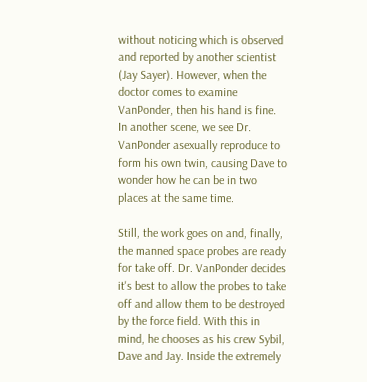without noticing which is observed and reported by another scientist (Jay Sayer). However, when the doctor comes to examine VanPonder, then his hand is fine. In another scene, we see Dr. VanPonder asexually reproduce to form his own twin, causing Dave to wonder how he can be in two places at the same time.

Still, the work goes on and, finally, the manned space probes are ready for take off. Dr. VanPonder decides it's best to allow the probes to take off and allow them to be destroyed by the force field. With this in mind, he chooses as his crew Sybil, Dave and Jay. Inside the extremely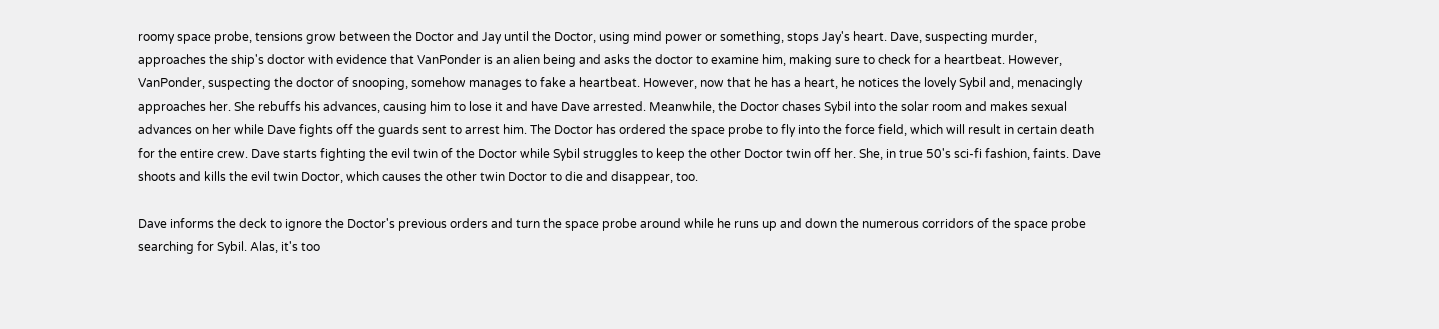roomy space probe, tensions grow between the Doctor and Jay until the Doctor, using mind power or something, stops Jay's heart. Dave, suspecting murder, approaches the ship's doctor with evidence that VanPonder is an alien being and asks the doctor to examine him, making sure to check for a heartbeat. However, VanPonder, suspecting the doctor of snooping, somehow manages to fake a heartbeat. However, now that he has a heart, he notices the lovely Sybil and, menacingly approaches her. She rebuffs his advances, causing him to lose it and have Dave arrested. Meanwhile, the Doctor chases Sybil into the solar room and makes sexual advances on her while Dave fights off the guards sent to arrest him. The Doctor has ordered the space probe to fly into the force field, which will result in certain death for the entire crew. Dave starts fighting the evil twin of the Doctor while Sybil struggles to keep the other Doctor twin off her. She, in true 50's sci-fi fashion, faints. Dave shoots and kills the evil twin Doctor, which causes the other twin Doctor to die and disappear, too.

Dave informs the deck to ignore the Doctor's previous orders and turn the space probe around while he runs up and down the numerous corridors of the space probe searching for Sybil. Alas, it's too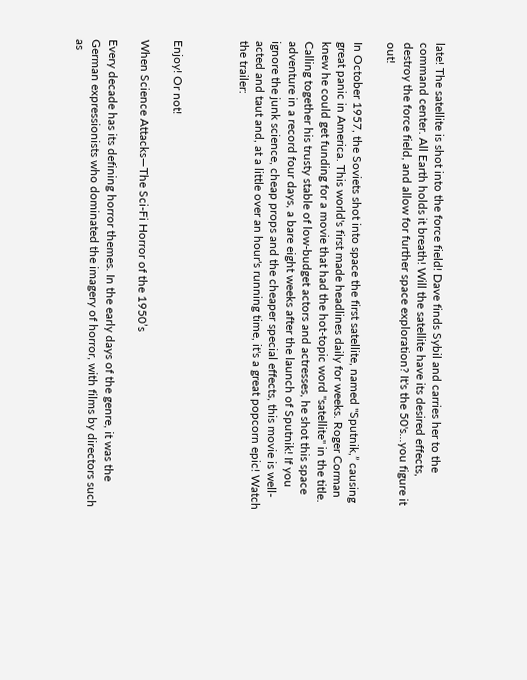late! The satellite is shot into the force field! Dave finds Sybil and carries her to the command center. All Earth holds it breath! Will the satellite have its desired effects, destroy the force field, and allow for further space exploration? It's the 50's...you figure it out!

In October 1957, the Soviets shot into space the first satellite, named "Sputnik,” causing great panic in America. This world's first made headlines daily for weeks. Roger Corman knew he could get funding for a movie that had the hot-topic word "satellite" in the title. Calling together his trusty stable of low-budget actors and actresses, he shot this space adventure in a record four days, a bare eight weeks after the launch of Sputnik! If you ignore the junk science, cheap props and the cheaper special effects, this movie is well-acted and taut and, at a little over an hour's running time, it's a great popcorn epic! Watch the trailer:



Enjoy! Or not!

When Science Attacks—The Sci-Fi Horror of the 1950’s

Every decade has its defining horror themes. In the early days of the genre, it was the German expressionists who dominated the imagery of horror, with films by directors such as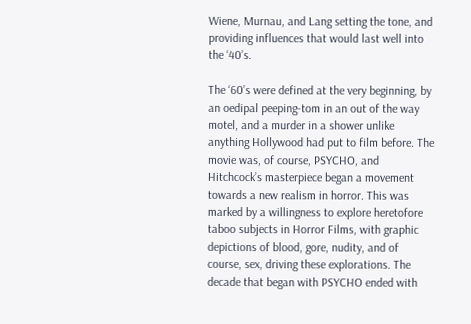Wiene, Murnau, and Lang setting the tone, and providing influences that would last well into the ‘40’s.

The ‘60’s were defined at the very beginning, by an oedipal peeping-tom in an out of the way motel, and a murder in a shower unlike anything Hollywood had put to film before. The movie was, of course, PSYCHO, and Hitchcock’s masterpiece began a movement towards a new realism in horror. This was marked by a willingness to explore heretofore taboo subjects in Horror Films, with graphic depictions of blood, gore, nudity, and of course, sex, driving these explorations. The decade that began with PSYCHO ended with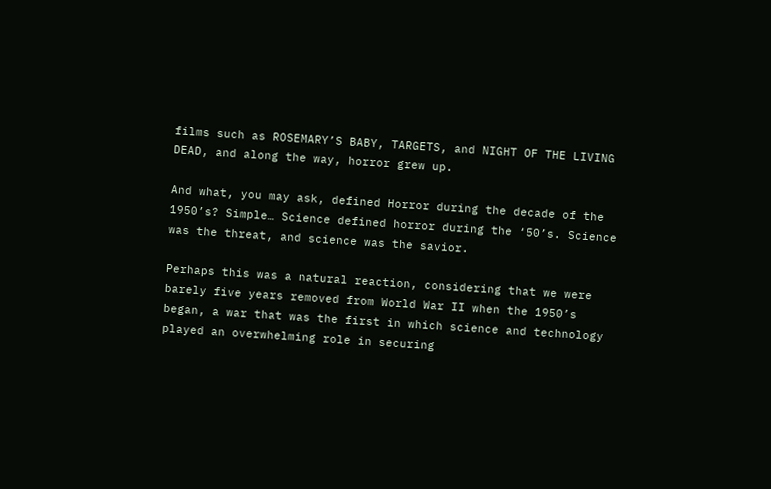films such as ROSEMARY’S BABY, TARGETS, and NIGHT OF THE LIVING DEAD, and along the way, horror grew up.

And what, you may ask, defined Horror during the decade of the 1950’s? Simple… Science defined horror during the ‘50’s. Science was the threat, and science was the savior.

Perhaps this was a natural reaction, considering that we were barely five years removed from World War II when the 1950’s began, a war that was the first in which science and technology played an overwhelming role in securing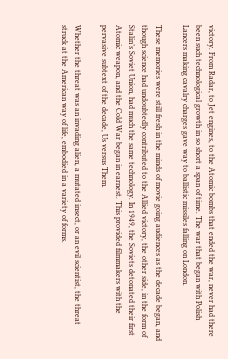victory. From Radar, to Jet engines, to the Atomic bombs that ended the war, never had there been such technological growth in so short a span of time. The war that began with Polish Lancers making cavalry charges gave way to ballistic missiles falling on London.

These memories were still fresh in the minds of movie going audiences as the decade began, and though science had undoubtedly contributed to the Allied victory, the other side, in the form of Stalin’s Soviet Union, had much the same technology. In 1949, the Soviets detonated their first Atomic weapon, and the Cold War began in earnest. This provided filmmakers with the pervasive subtext of the decade, Us versus Them.

Whether the threat was an invading alien, a mutated insect, or an evil scientist, the threat struck at the American way of life, embodied in a variety of forms.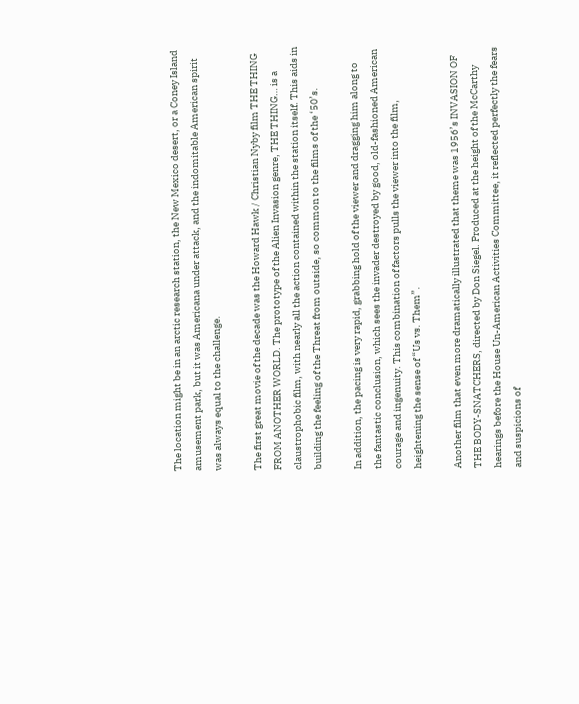The location might be in an arctic research station, the New Mexico desert, or a Coney Island amusement park, but it was Americana under attack, and the indomitable American spirit was always equal to the challenge.

The first great movie of the decade was the Howard Hawk / Christian Nyby film THE THING FROM ANOTHER WORLD. The prototype of the Alien Invasion genre, THE THING… is a claustrophobic film, with nearly all the action contained within the station itself. This aids in building the feeling of the Threat from outside, so common to the films of the ‘50’s.

In addition, the pacing is very rapid, grabbing hold of the viewer and dragging him along to the fantastic conclusion, which sees the invader destroyed by good, old-fashioned American courage and ingenuity. This combination of factors pulls the viewer into the film, heightening the sense of “Us vs. Them”.

Another film that even more dramatically illustrated that theme was 1956’s INVASION OF THE BODY-SNATCHERS, directed by Don Siegel. Produced at the height of the McCarthy hearings before the House Un-American Activities Committee, it reflected perfectly the fears and suspicions of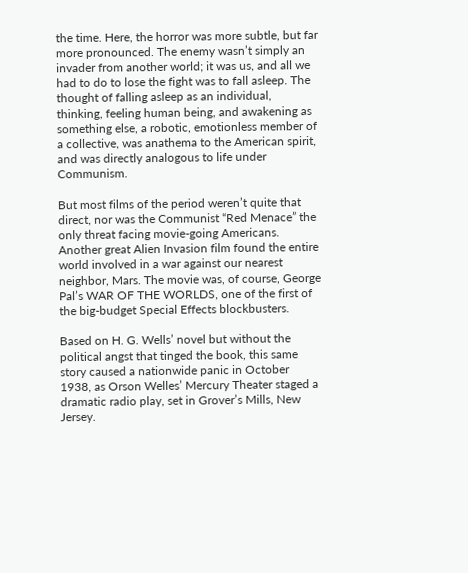the time. Here, the horror was more subtle, but far more pronounced. The enemy wasn’t simply an invader from another world; it was us, and all we had to do to lose the fight was to fall asleep. The thought of falling asleep as an individual, thinking, feeling human being, and awakening as something else, a robotic, emotionless member of a collective, was anathema to the American spirit, and was directly analogous to life under Communism.

But most films of the period weren’t quite that direct, nor was the Communist “Red Menace” the only threat facing movie-going Americans. Another great Alien Invasion film found the entire world involved in a war against our nearest neighbor, Mars. The movie was, of course, George Pal’s WAR OF THE WORLDS, one of the first of the big-budget Special Effects blockbusters.

Based on H. G. Wells’ novel but without the political angst that tinged the book, this same story caused a nationwide panic in October 1938, as Orson Welles’ Mercury Theater staged a dramatic radio play, set in Grover’s Mills, New Jersey.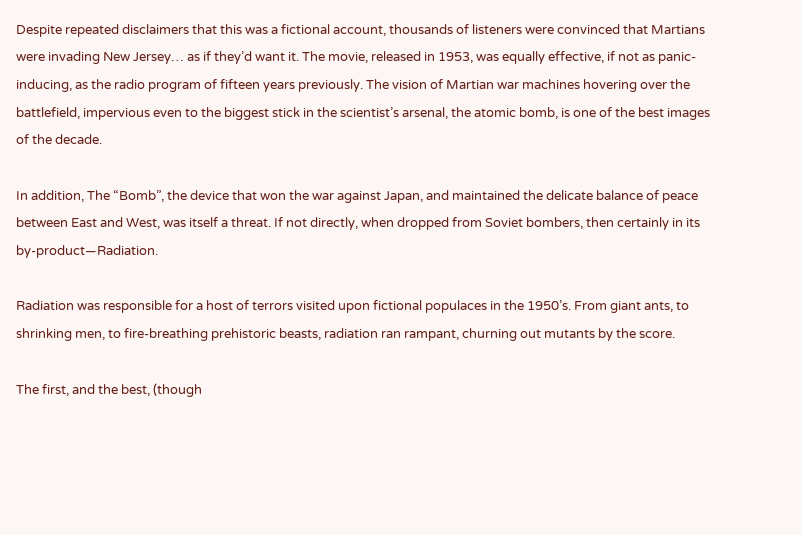Despite repeated disclaimers that this was a fictional account, thousands of listeners were convinced that Martians were invading New Jersey… as if they’d want it. The movie, released in 1953, was equally effective, if not as panic-inducing, as the radio program of fifteen years previously. The vision of Martian war machines hovering over the battlefield, impervious even to the biggest stick in the scientist’s arsenal, the atomic bomb, is one of the best images of the decade.

In addition, The “Bomb”, the device that won the war against Japan, and maintained the delicate balance of peace between East and West, was itself a threat. If not directly, when dropped from Soviet bombers, then certainly in its by-product—Radiation.

Radiation was responsible for a host of terrors visited upon fictional populaces in the 1950’s. From giant ants, to shrinking men, to fire-breathing prehistoric beasts, radiation ran rampant, churning out mutants by the score.

The first, and the best, (though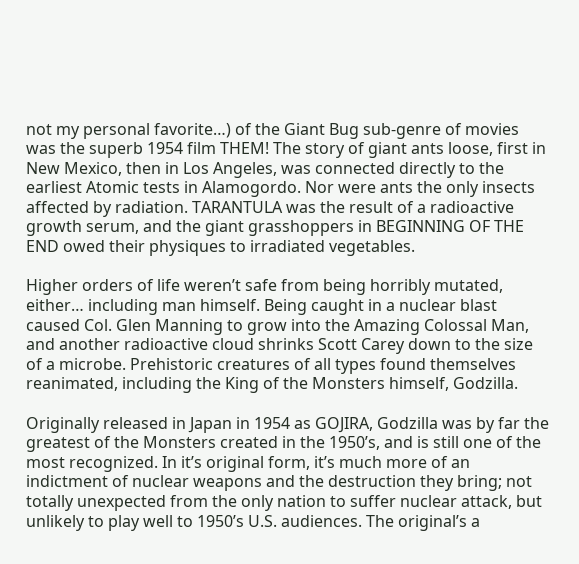not my personal favorite…) of the Giant Bug sub-genre of movies was the superb 1954 film THEM! The story of giant ants loose, first in New Mexico, then in Los Angeles, was connected directly to the earliest Atomic tests in Alamogordo. Nor were ants the only insects affected by radiation. TARANTULA was the result of a radioactive growth serum, and the giant grasshoppers in BEGINNING OF THE END owed their physiques to irradiated vegetables.

Higher orders of life weren’t safe from being horribly mutated, either… including man himself. Being caught in a nuclear blast caused Col. Glen Manning to grow into the Amazing Colossal Man, and another radioactive cloud shrinks Scott Carey down to the size of a microbe. Prehistoric creatures of all types found themselves reanimated, including the King of the Monsters himself, Godzilla.

Originally released in Japan in 1954 as GOJIRA, Godzilla was by far the greatest of the Monsters created in the 1950’s, and is still one of the most recognized. In it’s original form, it’s much more of an indictment of nuclear weapons and the destruction they bring; not totally unexpected from the only nation to suffer nuclear attack, but unlikely to play well to 1950’s U.S. audiences. The original’s a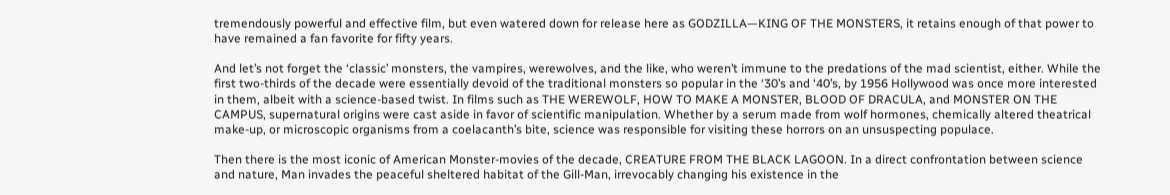tremendously powerful and effective film, but even watered down for release here as GODZILLA—KING OF THE MONSTERS, it retains enough of that power to have remained a fan favorite for fifty years.

And let’s not forget the ‘classic’ monsters, the vampires, werewolves, and the like, who weren’t immune to the predations of the mad scientist, either. While the first two-thirds of the decade were essentially devoid of the traditional monsters so popular in the ‘30’s and ‘40’s, by 1956 Hollywood was once more interested in them, albeit with a science-based twist. In films such as THE WEREWOLF, HOW TO MAKE A MONSTER, BLOOD OF DRACULA, and MONSTER ON THE CAMPUS, supernatural origins were cast aside in favor of scientific manipulation. Whether by a serum made from wolf hormones, chemically altered theatrical make-up, or microscopic organisms from a coelacanth’s bite, science was responsible for visiting these horrors on an unsuspecting populace.

Then there is the most iconic of American Monster-movies of the decade, CREATURE FROM THE BLACK LAGOON. In a direct confrontation between science and nature, Man invades the peaceful sheltered habitat of the Gill-Man, irrevocably changing his existence in the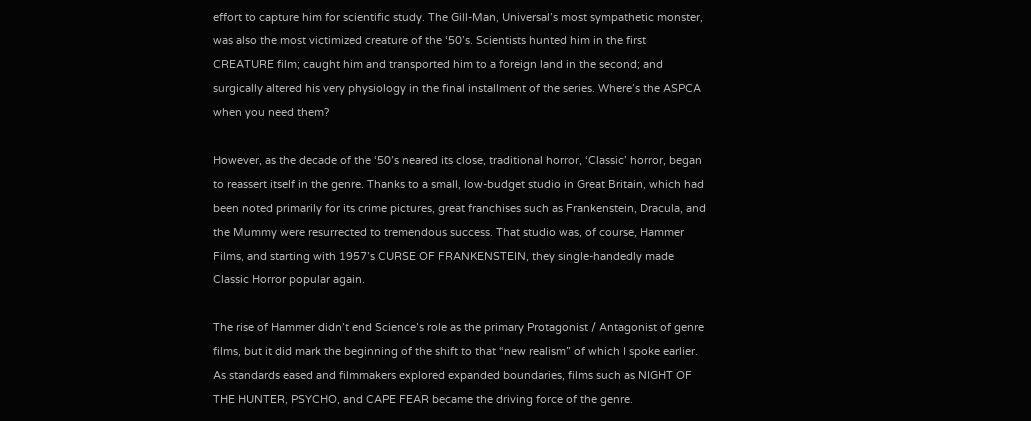effort to capture him for scientific study. The Gill-Man, Universal’s most sympathetic monster, was also the most victimized creature of the ‘50’s. Scientists hunted him in the first CREATURE film; caught him and transported him to a foreign land in the second; and surgically altered his very physiology in the final installment of the series. Where’s the ASPCA when you need them?

However, as the decade of the ‘50’s neared its close, traditional horror, ‘Classic’ horror, began to reassert itself in the genre. Thanks to a small, low-budget studio in Great Britain, which had been noted primarily for its crime pictures, great franchises such as Frankenstein, Dracula, and the Mummy were resurrected to tremendous success. That studio was, of course, Hammer Films, and starting with 1957’s CURSE OF FRANKENSTEIN, they single-handedly made Classic Horror popular again.

The rise of Hammer didn’t end Science’s role as the primary Protagonist / Antagonist of genre films, but it did mark the beginning of the shift to that “new realism” of which I spoke earlier. As standards eased and filmmakers explored expanded boundaries, films such as NIGHT OF THE HUNTER, PSYCHO, and CAPE FEAR became the driving force of the genre.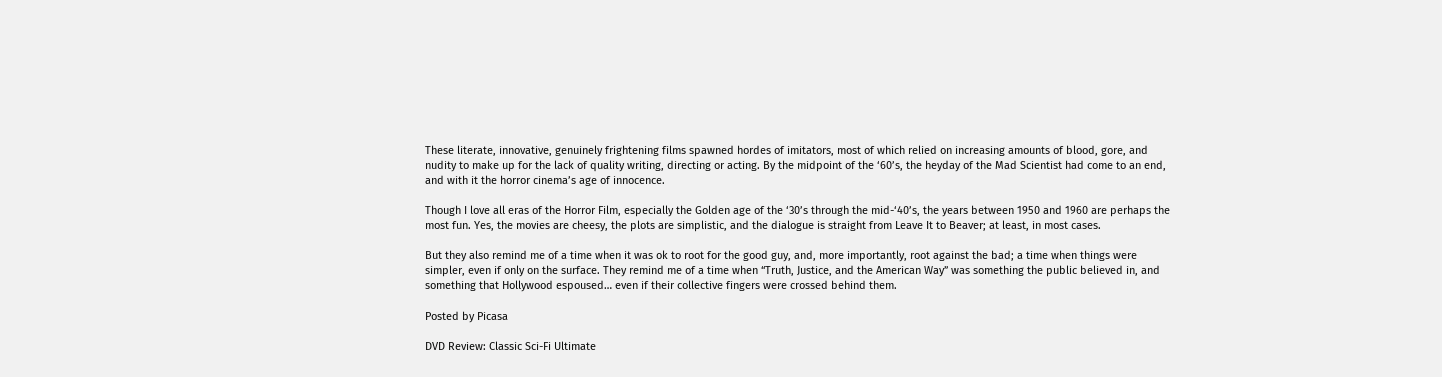These literate, innovative, genuinely frightening films spawned hordes of imitators, most of which relied on increasing amounts of blood, gore, and nudity to make up for the lack of quality writing, directing or acting. By the midpoint of the ‘60’s, the heyday of the Mad Scientist had come to an end, and with it the horror cinema’s age of innocence.

Though I love all eras of the Horror Film, especially the Golden age of the ‘30’s through the mid-‘40’s, the years between 1950 and 1960 are perhaps the most fun. Yes, the movies are cheesy, the plots are simplistic, and the dialogue is straight from Leave It to Beaver; at least, in most cases.

But they also remind me of a time when it was ok to root for the good guy, and, more importantly, root against the bad; a time when things were simpler, even if only on the surface. They remind me of a time when “Truth, Justice, and the American Way” was something the public believed in, and something that Hollywood espoused… even if their collective fingers were crossed behind them.

Posted by Picasa

DVD Review: Classic Sci-Fi Ultimate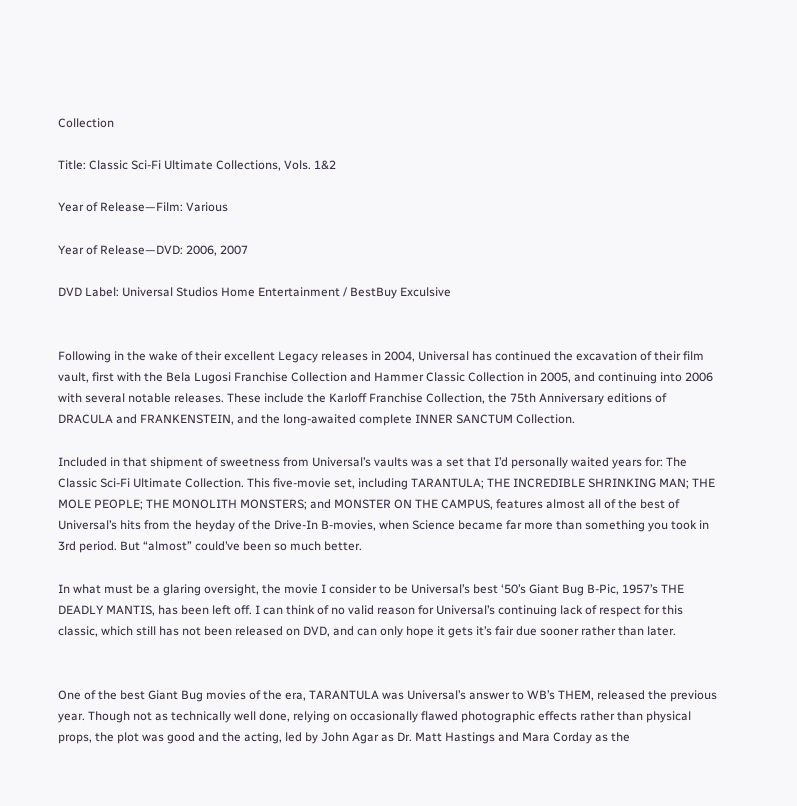Collection

Title: Classic Sci-Fi Ultimate Collections, Vols. 1&2

Year of Release—Film: Various

Year of Release—DVD: 2006, 2007

DVD Label: Universal Studios Home Entertainment / BestBuy Exculsive


Following in the wake of their excellent Legacy releases in 2004, Universal has continued the excavation of their film vault, first with the Bela Lugosi Franchise Collection and Hammer Classic Collection in 2005, and continuing into 2006 with several notable releases. These include the Karloff Franchise Collection, the 75th Anniversary editions of DRACULA and FRANKENSTEIN, and the long-awaited complete INNER SANCTUM Collection.

Included in that shipment of sweetness from Universal’s vaults was a set that I’d personally waited years for: The Classic Sci-Fi Ultimate Collection. This five-movie set, including TARANTULA; THE INCREDIBLE SHRINKING MAN; THE MOLE PEOPLE; THE MONOLITH MONSTERS; and MONSTER ON THE CAMPUS, features almost all of the best of Universal’s hits from the heyday of the Drive-In B-movies, when Science became far more than something you took in 3rd period. But “almost” could’ve been so much better.

In what must be a glaring oversight, the movie I consider to be Universal’s best ‘50’s Giant Bug B-Pic, 1957’s THE DEADLY MANTIS, has been left off. I can think of no valid reason for Universal’s continuing lack of respect for this classic, which still has not been released on DVD, and can only hope it gets it’s fair due sooner rather than later.


One of the best Giant Bug movies of the era, TARANTULA was Universal’s answer to WB’s THEM, released the previous year. Though not as technically well done, relying on occasionally flawed photographic effects rather than physical props, the plot was good and the acting, led by John Agar as Dr. Matt Hastings and Mara Corday as the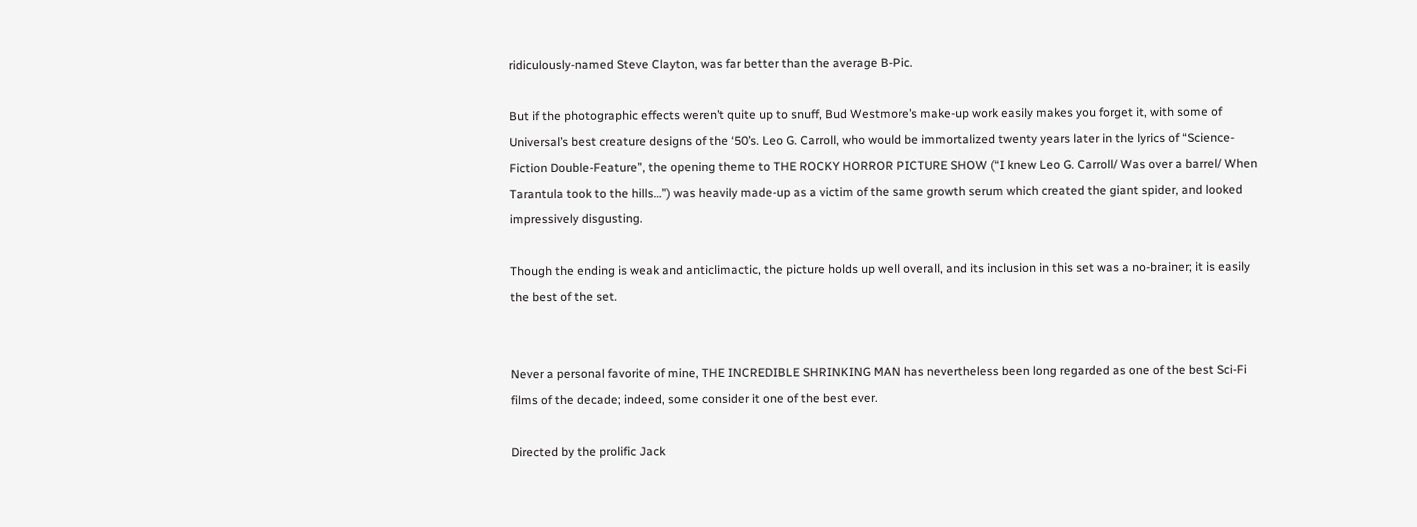ridiculously-named Steve Clayton, was far better than the average B-Pic.

But if the photographic effects weren’t quite up to snuff, Bud Westmore’s make-up work easily makes you forget it, with some of Universal’s best creature designs of the ‘50’s. Leo G. Carroll, who would be immortalized twenty years later in the lyrics of “Science-Fiction Double-Feature”, the opening theme to THE ROCKY HORROR PICTURE SHOW (“I knew Leo G. Carroll/ Was over a barrel/ When Tarantula took to the hills…”) was heavily made-up as a victim of the same growth serum which created the giant spider, and looked impressively disgusting.

Though the ending is weak and anticlimactic, the picture holds up well overall, and its inclusion in this set was a no-brainer; it is easily the best of the set.


Never a personal favorite of mine, THE INCREDIBLE SHRINKING MAN has nevertheless been long regarded as one of the best Sci-Fi films of the decade; indeed, some consider it one of the best ever.

Directed by the prolific Jack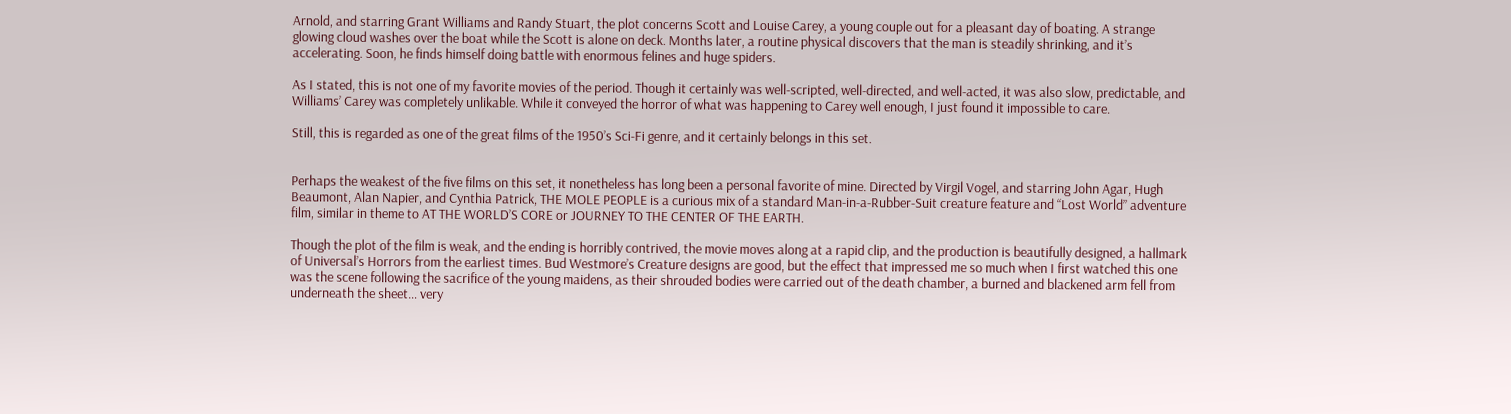Arnold, and starring Grant Williams and Randy Stuart, the plot concerns Scott and Louise Carey, a young couple out for a pleasant day of boating. A strange glowing cloud washes over the boat while the Scott is alone on deck. Months later, a routine physical discovers that the man is steadily shrinking, and it’s accelerating. Soon, he finds himself doing battle with enormous felines and huge spiders.

As I stated, this is not one of my favorite movies of the period. Though it certainly was well-scripted, well-directed, and well-acted, it was also slow, predictable, and Williams’ Carey was completely unlikable. While it conveyed the horror of what was happening to Carey well enough, I just found it impossible to care.

Still, this is regarded as one of the great films of the 1950’s Sci-Fi genre, and it certainly belongs in this set.


Perhaps the weakest of the five films on this set, it nonetheless has long been a personal favorite of mine. Directed by Virgil Vogel, and starring John Agar, Hugh Beaumont, Alan Napier, and Cynthia Patrick, THE MOLE PEOPLE is a curious mix of a standard Man-in-a-Rubber-Suit creature feature and “Lost World” adventure film, similar in theme to AT THE WORLD’S CORE or JOURNEY TO THE CENTER OF THE EARTH.

Though the plot of the film is weak, and the ending is horribly contrived, the movie moves along at a rapid clip, and the production is beautifully designed, a hallmark of Universal’s Horrors from the earliest times. Bud Westmore’s Creature designs are good, but the effect that impressed me so much when I first watched this one was the scene following the sacrifice of the young maidens, as their shrouded bodies were carried out of the death chamber, a burned and blackened arm fell from underneath the sheet… very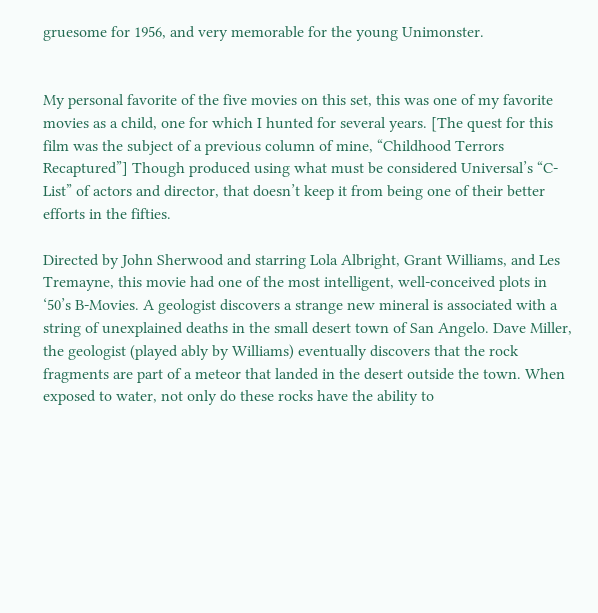gruesome for 1956, and very memorable for the young Unimonster.


My personal favorite of the five movies on this set, this was one of my favorite movies as a child, one for which I hunted for several years. [The quest for this film was the subject of a previous column of mine, “Childhood Terrors Recaptured”] Though produced using what must be considered Universal’s “C-List” of actors and director, that doesn’t keep it from being one of their better efforts in the fifties.

Directed by John Sherwood and starring Lola Albright, Grant Williams, and Les Tremayne, this movie had one of the most intelligent, well-conceived plots in ‘50’s B-Movies. A geologist discovers a strange new mineral is associated with a string of unexplained deaths in the small desert town of San Angelo. Dave Miller, the geologist (played ably by Williams) eventually discovers that the rock fragments are part of a meteor that landed in the desert outside the town. When exposed to water, not only do these rocks have the ability to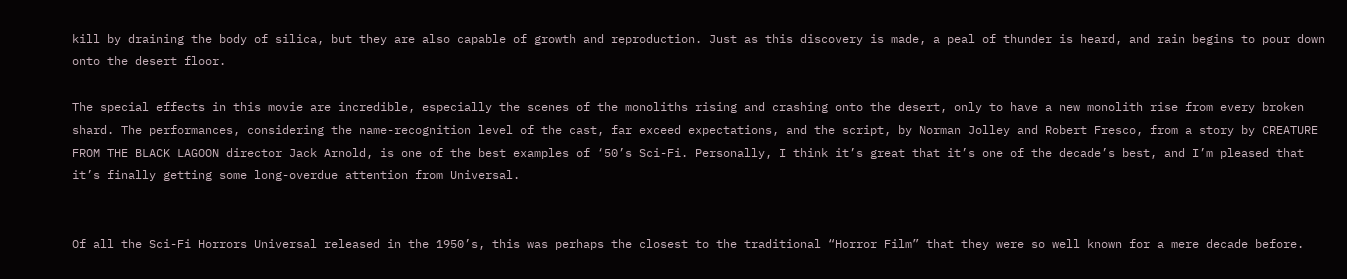kill by draining the body of silica, but they are also capable of growth and reproduction. Just as this discovery is made, a peal of thunder is heard, and rain begins to pour down onto the desert floor.

The special effects in this movie are incredible, especially the scenes of the monoliths rising and crashing onto the desert, only to have a new monolith rise from every broken shard. The performances, considering the name-recognition level of the cast, far exceed expectations, and the script, by Norman Jolley and Robert Fresco, from a story by CREATURE FROM THE BLACK LAGOON director Jack Arnold, is one of the best examples of ‘50’s Sci-Fi. Personally, I think it’s great that it’s one of the decade’s best, and I’m pleased that it’s finally getting some long-overdue attention from Universal.


Of all the Sci-Fi Horrors Universal released in the 1950’s, this was perhaps the closest to the traditional “Horror Film” that they were so well known for a mere decade before.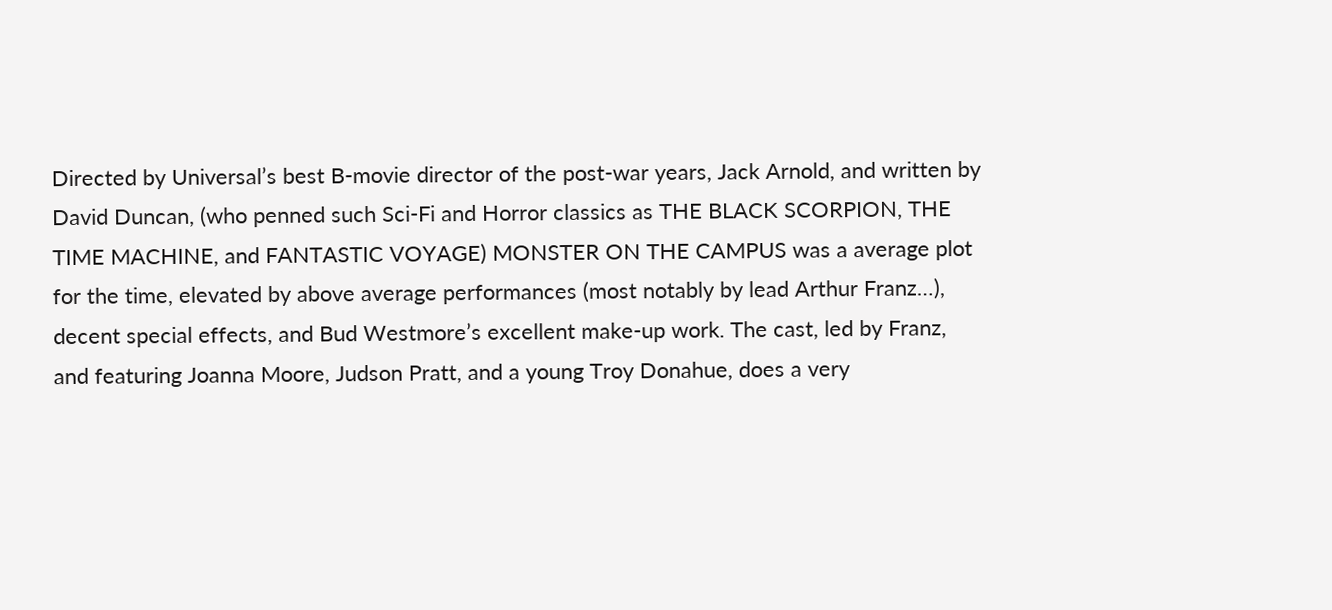Directed by Universal’s best B-movie director of the post-war years, Jack Arnold, and written by David Duncan, (who penned such Sci-Fi and Horror classics as THE BLACK SCORPION, THE TIME MACHINE, and FANTASTIC VOYAGE) MONSTER ON THE CAMPUS was a average plot for the time, elevated by above average performances (most notably by lead Arthur Franz…), decent special effects, and Bud Westmore’s excellent make-up work. The cast, led by Franz, and featuring Joanna Moore, Judson Pratt, and a young Troy Donahue, does a very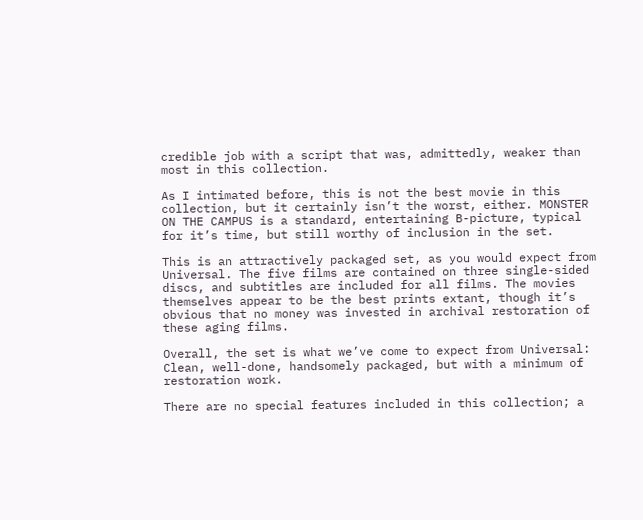credible job with a script that was, admittedly, weaker than most in this collection.

As I intimated before, this is not the best movie in this collection, but it certainly isn’t the worst, either. MONSTER ON THE CAMPUS is a standard, entertaining B-picture, typical for it’s time, but still worthy of inclusion in the set.

This is an attractively packaged set, as you would expect from Universal. The five films are contained on three single-sided discs, and subtitles are included for all films. The movies themselves appear to be the best prints extant, though it’s obvious that no money was invested in archival restoration of these aging films.

Overall, the set is what we’ve come to expect from Universal: Clean, well-done, handsomely packaged, but with a minimum of restoration work.

There are no special features included in this collection; a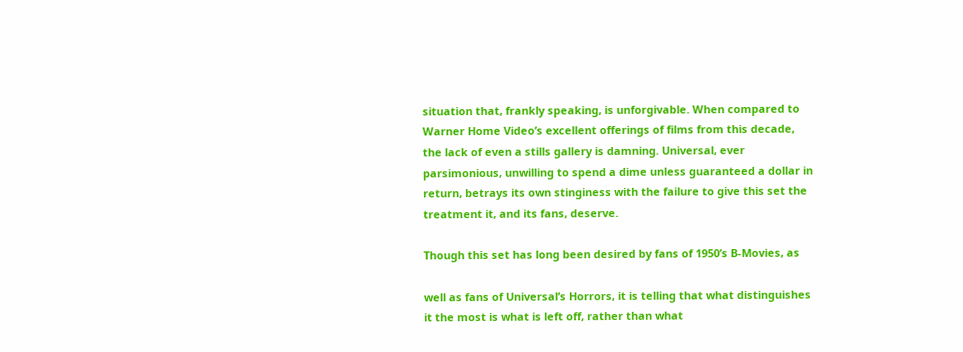situation that, frankly speaking, is unforgivable. When compared to Warner Home Video’s excellent offerings of films from this decade, the lack of even a stills gallery is damning. Universal, ever parsimonious, unwilling to spend a dime unless guaranteed a dollar in return, betrays its own stinginess with the failure to give this set the treatment it, and its fans, deserve.

Though this set has long been desired by fans of 1950’s B-Movies, as

well as fans of Universal’s Horrors, it is telling that what distinguishes it the most is what is left off, rather than what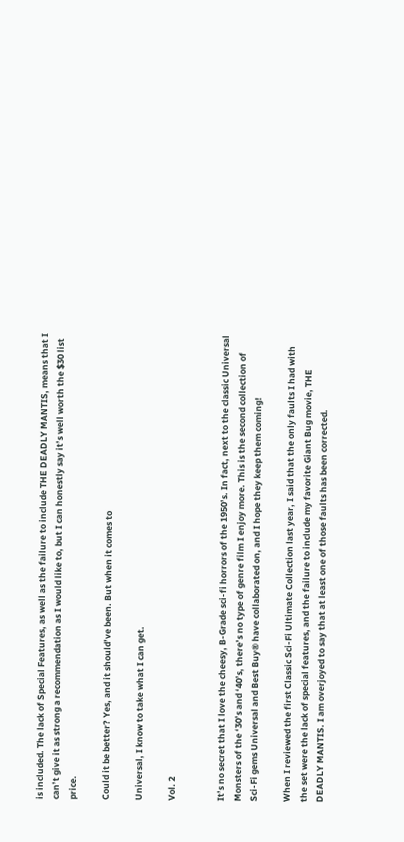is included. The lack of Special Features, as well as the failure to include THE DEADLY MANTIS, means that I can’t give it as strong a recommendation as I would like to, but I can honestly say it’s well worth the $30 list price.

Could it be better? Yes, and it should’ve been. But when it comes to

Universal, I know to take what I can get.

Vol. 2


It’s no secret that I love the cheesy, B-Grade sci-fi horrors of the 1950’s. In fact, next to the classic Universal Monsters of the ‘30’s and ‘40’s, there’s no type of genre film I enjoy more. This is the second collection of Sci-Fi gems Universal and Best Buy® have collaborated on, and I hope they keep them coming!

When I reviewed the first Classic Sci-Fi Ultimate Collection last year, I said that the only faults I had with the set were the lack of special features, and the failure to include my favorite Giant Bug movie, THE DEADLY MANTIS. I am overjoyed to say that at least one of those faults has been corrected.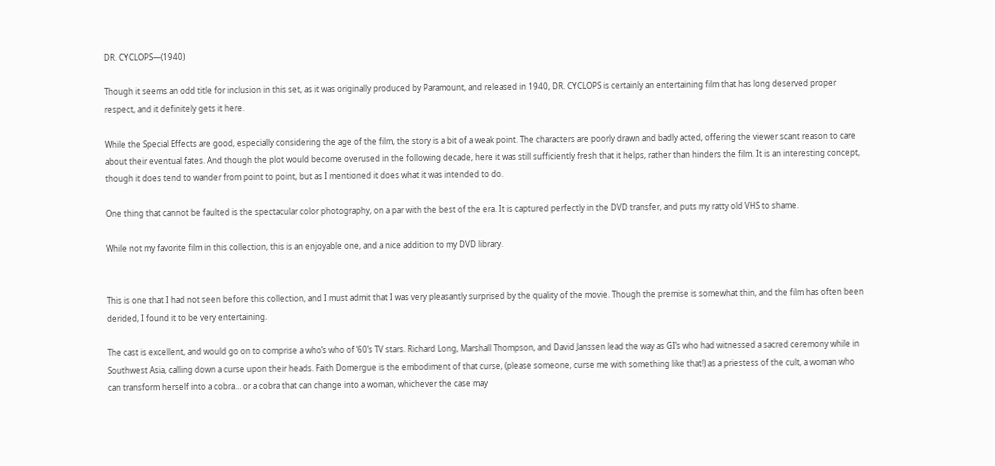DR. CYCLOPS—(1940)

Though it seems an odd title for inclusion in this set, as it was originally produced by Paramount, and released in 1940, DR. CYCLOPS is certainly an entertaining film that has long deserved proper respect, and it definitely gets it here.

While the Special Effects are good, especially considering the age of the film, the story is a bit of a weak point. The characters are poorly drawn and badly acted, offering the viewer scant reason to care about their eventual fates. And though the plot would become overused in the following decade, here it was still sufficiently fresh that it helps, rather than hinders the film. It is an interesting concept, though it does tend to wander from point to point, but as I mentioned it does what it was intended to do.

One thing that cannot be faulted is the spectacular color photography, on a par with the best of the era. It is captured perfectly in the DVD transfer, and puts my ratty old VHS to shame.

While not my favorite film in this collection, this is an enjoyable one, and a nice addition to my DVD library.


This is one that I had not seen before this collection, and I must admit that I was very pleasantly surprised by the quality of the movie. Though the premise is somewhat thin, and the film has often been derided, I found it to be very entertaining.

The cast is excellent, and would go on to comprise a who’s who of ‘60’s TV stars. Richard Long, Marshall Thompson, and David Janssen lead the way as GI’s who had witnessed a sacred ceremony while in Southwest Asia, calling down a curse upon their heads. Faith Domergue is the embodiment of that curse, (please someone, curse me with something like that!) as a priestess of the cult, a woman who can transform herself into a cobra… or a cobra that can change into a woman, whichever the case may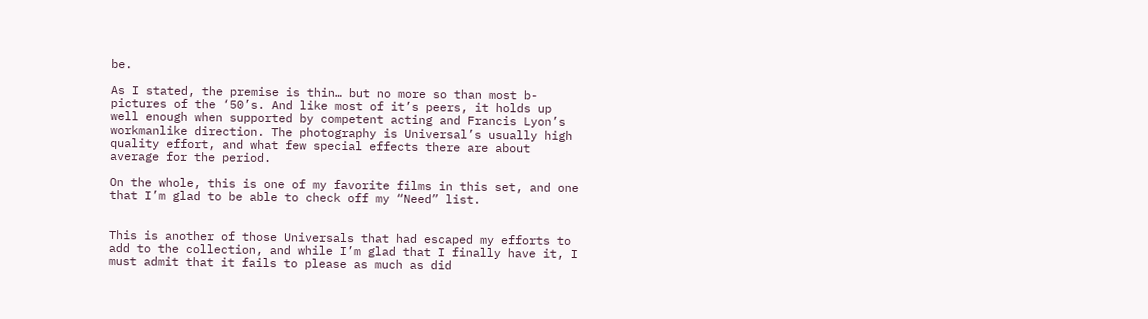be.

As I stated, the premise is thin… but no more so than most b-pictures of the ‘50’s. And like most of it’s peers, it holds up well enough when supported by competent acting and Francis Lyon’s workmanlike direction. The photography is Universal’s usually high quality effort, and what few special effects there are about average for the period.

On the whole, this is one of my favorite films in this set, and one that I’m glad to be able to check off my “Need” list.


This is another of those Universals that had escaped my efforts to add to the collection, and while I’m glad that I finally have it, I must admit that it fails to please as much as did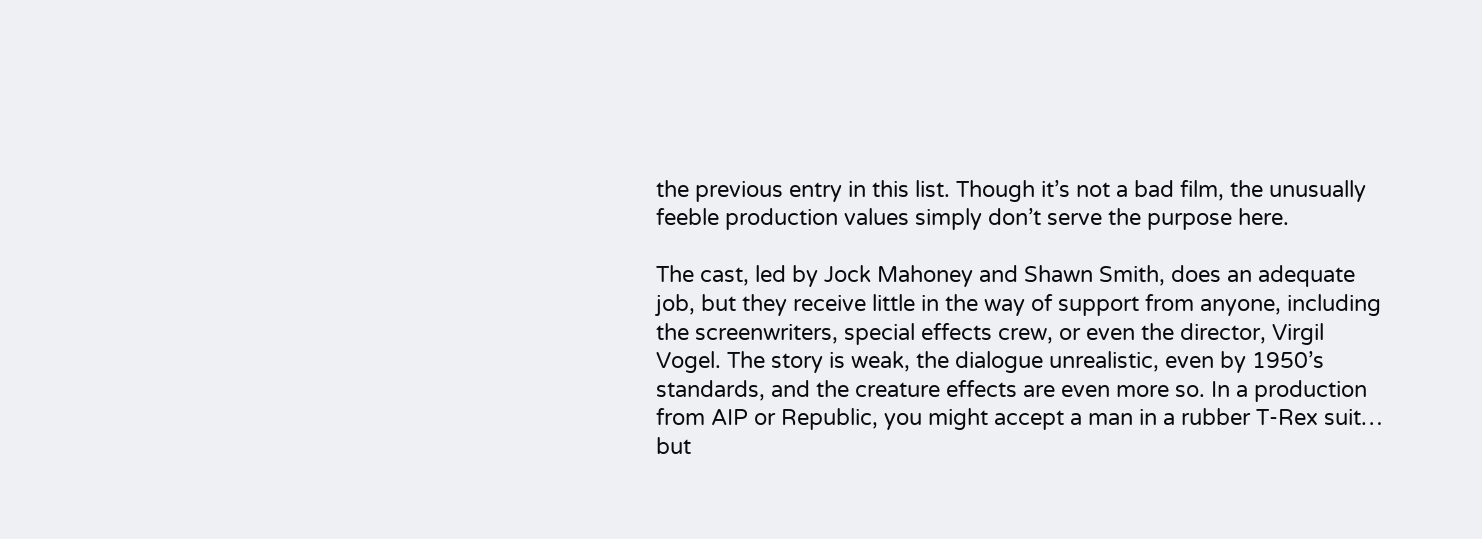the previous entry in this list. Though it’s not a bad film, the unusually feeble production values simply don’t serve the purpose here.

The cast, led by Jock Mahoney and Shawn Smith, does an adequate job, but they receive little in the way of support from anyone, including the screenwriters, special effects crew, or even the director, Virgil Vogel. The story is weak, the dialogue unrealistic, even by 1950’s standards, and the creature effects are even more so. In a production from AIP or Republic, you might accept a man in a rubber T-Rex suit… but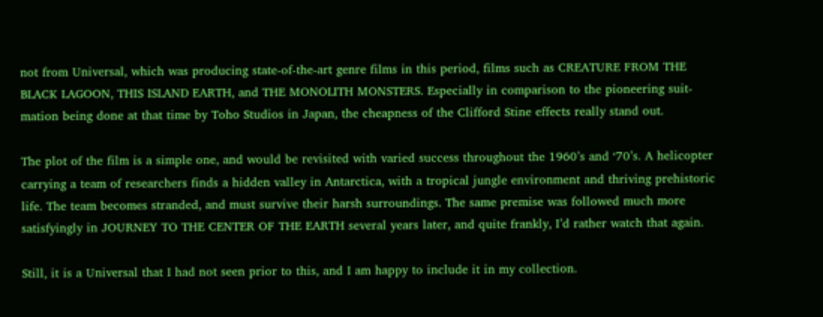not from Universal, which was producing state-of-the-art genre films in this period, films such as CREATURE FROM THE BLACK LAGOON, THIS ISLAND EARTH, and THE MONOLITH MONSTERS. Especially in comparison to the pioneering suit-mation being done at that time by Toho Studios in Japan, the cheapness of the Clifford Stine effects really stand out.

The plot of the film is a simple one, and would be revisited with varied success throughout the 1960’s and ‘70’s. A helicopter carrying a team of researchers finds a hidden valley in Antarctica, with a tropical jungle environment and thriving prehistoric life. The team becomes stranded, and must survive their harsh surroundings. The same premise was followed much more satisfyingly in JOURNEY TO THE CENTER OF THE EARTH several years later, and quite frankly, I’d rather watch that again.

Still, it is a Universal that I had not seen prior to this, and I am happy to include it in my collection.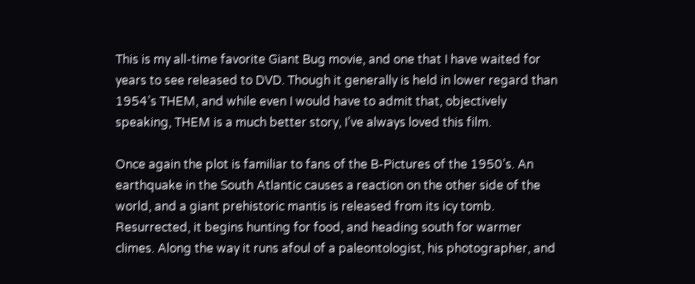This is my all-time favorite Giant Bug movie, and one that I have waited for years to see released to DVD. Though it generally is held in lower regard than 1954’s THEM, and while even I would have to admit that, objectively speaking, THEM is a much better story, I’ve always loved this film.

Once again the plot is familiar to fans of the B-Pictures of the 1950’s. An earthquake in the South Atlantic causes a reaction on the other side of the world, and a giant prehistoric mantis is released from its icy tomb. Resurrected, it begins hunting for food, and heading south for warmer climes. Along the way it runs afoul of a paleontologist, his photographer, and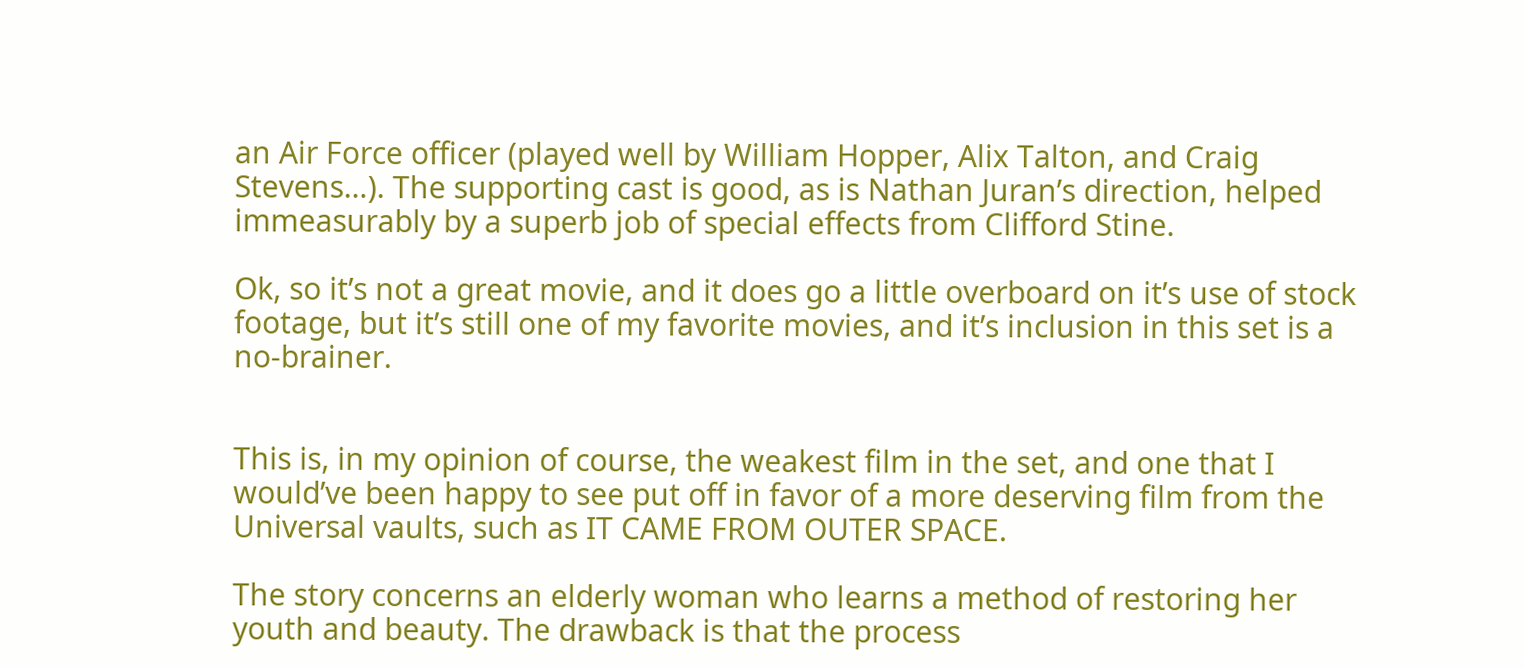an Air Force officer (played well by William Hopper, Alix Talton, and Craig Stevens…). The supporting cast is good, as is Nathan Juran’s direction, helped immeasurably by a superb job of special effects from Clifford Stine.

Ok, so it’s not a great movie, and it does go a little overboard on it’s use of stock footage, but it’s still one of my favorite movies, and it’s inclusion in this set is a no-brainer.


This is, in my opinion of course, the weakest film in the set, and one that I would’ve been happy to see put off in favor of a more deserving film from the Universal vaults, such as IT CAME FROM OUTER SPACE.

The story concerns an elderly woman who learns a method of restoring her youth and beauty. The drawback is that the process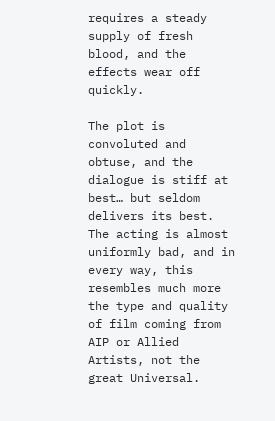requires a steady supply of fresh blood, and the effects wear off quickly.

The plot is convoluted and obtuse, and the dialogue is stiff at best… but seldom delivers its best. The acting is almost uniformly bad, and in every way, this resembles much more the type and quality of film coming from AIP or Allied Artists, not the great Universal.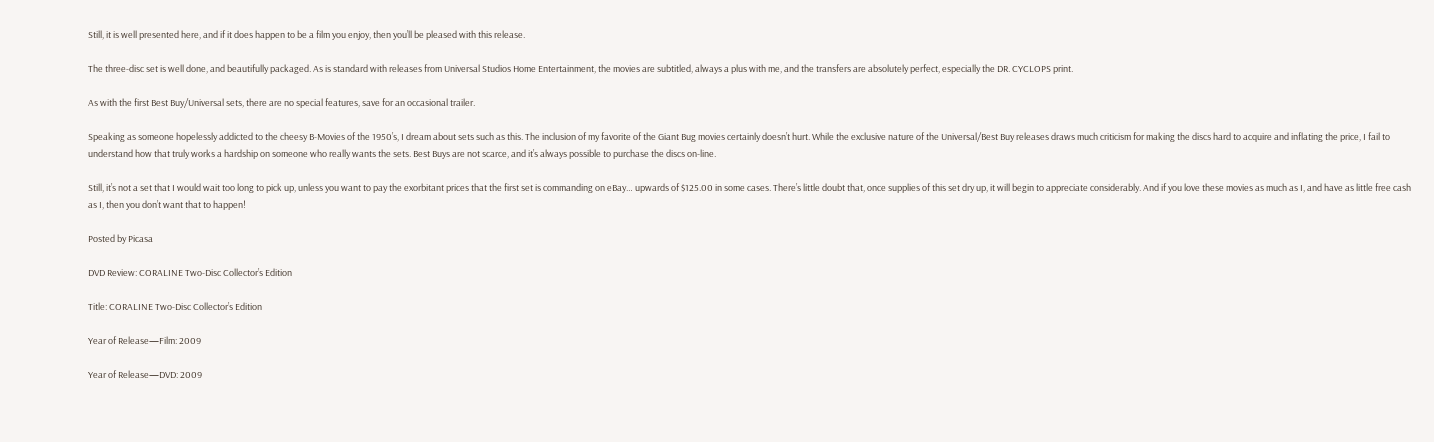Still, it is well presented here, and if it does happen to be a film you enjoy, then you’ll be pleased with this release.

The three-disc set is well done, and beautifully packaged. As is standard with releases from Universal Studios Home Entertainment, the movies are subtitled, always a plus with me, and the transfers are absolutely perfect, especially the DR. CYCLOPS print.

As with the first Best Buy/Universal sets, there are no special features, save for an occasional trailer.

Speaking as someone hopelessly addicted to the cheesy B-Movies of the 1950’s, I dream about sets such as this. The inclusion of my favorite of the Giant Bug movies certainly doesn’t hurt. While the exclusive nature of the Universal/Best Buy releases draws much criticism for making the discs hard to acquire and inflating the price, I fail to understand how that truly works a hardship on someone who really wants the sets. Best Buys are not scarce, and it’s always possible to purchase the discs on-line.

Still, it’s not a set that I would wait too long to pick up, unless you want to pay the exorbitant prices that the first set is commanding on eBay… upwards of $125.00 in some cases. There’s little doubt that, once supplies of this set dry up, it will begin to appreciate considerably. And if you love these movies as much as I, and have as little free cash as I, then you don’t want that to happen!

Posted by Picasa

DVD Review: CORALINE Two-Disc Collector’s Edition

Title: CORALINE Two-Disc Collector’s Edition

Year of Release—Film: 2009

Year of Release—DVD: 2009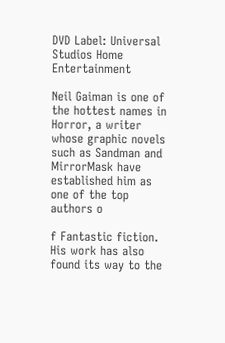DVD Label: Universal Studios Home Entertainment

Neil Gaiman is one of the hottest names in Horror, a writer whose graphic novels such as Sandman and MirrorMask have established him as one of the top authors o

f Fantastic fiction. His work has also found its way to the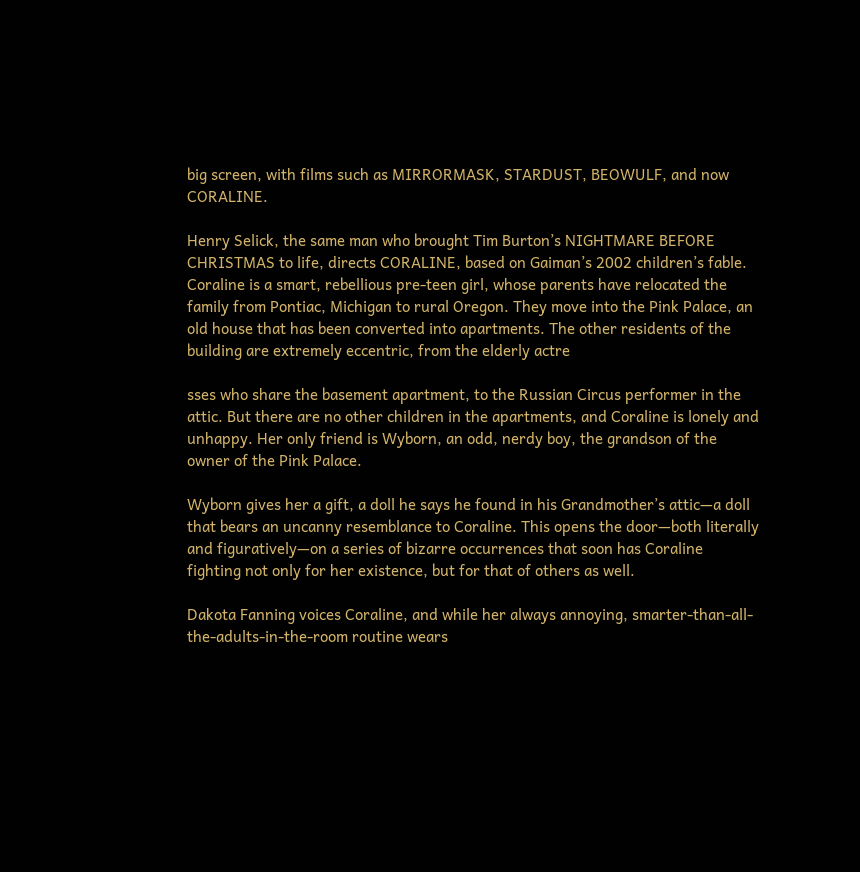big screen, with films such as MIRRORMASK, STARDUST, BEOWULF, and now CORALINE.

Henry Selick, the same man who brought Tim Burton’s NIGHTMARE BEFORE CHRISTMAS to life, directs CORALINE, based on Gaiman’s 2002 children’s fable. Coraline is a smart, rebellious pre-teen girl, whose parents have relocated the family from Pontiac, Michigan to rural Oregon. They move into the Pink Palace, an old house that has been converted into apartments. The other residents of the building are extremely eccentric, from the elderly actre

sses who share the basement apartment, to the Russian Circus performer in the attic. But there are no other children in the apartments, and Coraline is lonely and unhappy. Her only friend is Wyborn, an odd, nerdy boy, the grandson of the owner of the Pink Palace.

Wyborn gives her a gift, a doll he says he found in his Grandmother’s attic—a doll that bears an uncanny resemblance to Coraline. This opens the door—both literally and figuratively—on a series of bizarre occurrences that soon has Coraline fighting not only for her existence, but for that of others as well.

Dakota Fanning voices Coraline, and while her always annoying, smarter-than-all-the-adults-in-the-room routine wears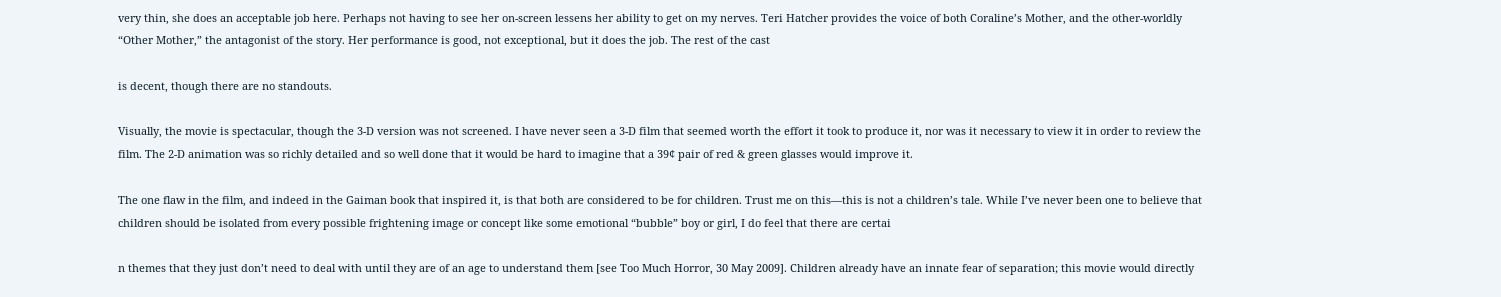very thin, she does an acceptable job here. Perhaps not having to see her on-screen lessens her ability to get on my nerves. Teri Hatcher provides the voice of both Coraline’s Mother, and the other-worldly “Other Mother,” the antagonist of the story. Her performance is good, not exceptional, but it does the job. The rest of the cast

is decent, though there are no standouts.

Visually, the movie is spectacular, though the 3-D version was not screened. I have never seen a 3-D film that seemed worth the effort it took to produce it, nor was it necessary to view it in order to review the film. The 2-D animation was so richly detailed and so well done that it would be hard to imagine that a 39¢ pair of red & green glasses would improve it.

The one flaw in the film, and indeed in the Gaiman book that inspired it, is that both are considered to be for children. Trust me on this—this is not a children’s tale. While I’ve never been one to believe that children should be isolated from every possible frightening image or concept like some emotional “bubble” boy or girl, I do feel that there are certai

n themes that they just don’t need to deal with until they are of an age to understand them [see Too Much Horror, 30 May 2009]. Children already have an innate fear of separation; this movie would directly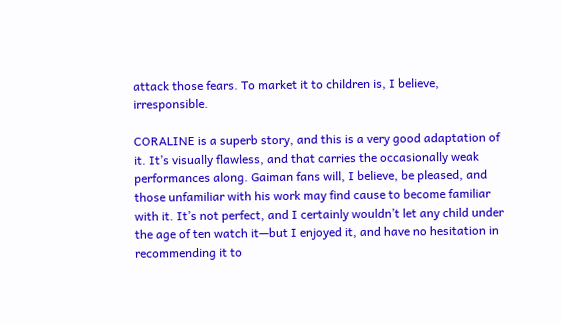attack those fears. To market it to children is, I believe, irresponsible.

CORALINE is a superb story, and this is a very good adaptation of it. It’s visually flawless, and that carries the occasionally weak performances along. Gaiman fans will, I believe, be pleased, and those unfamiliar with his work may find cause to become familiar with it. It’s not perfect, and I certainly wouldn’t let any child under the age of ten watch it—but I enjoyed it, and have no hesitation in recommending it to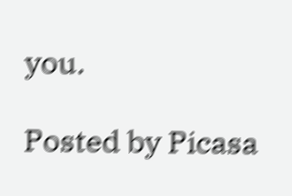you.

Posted by Picasa